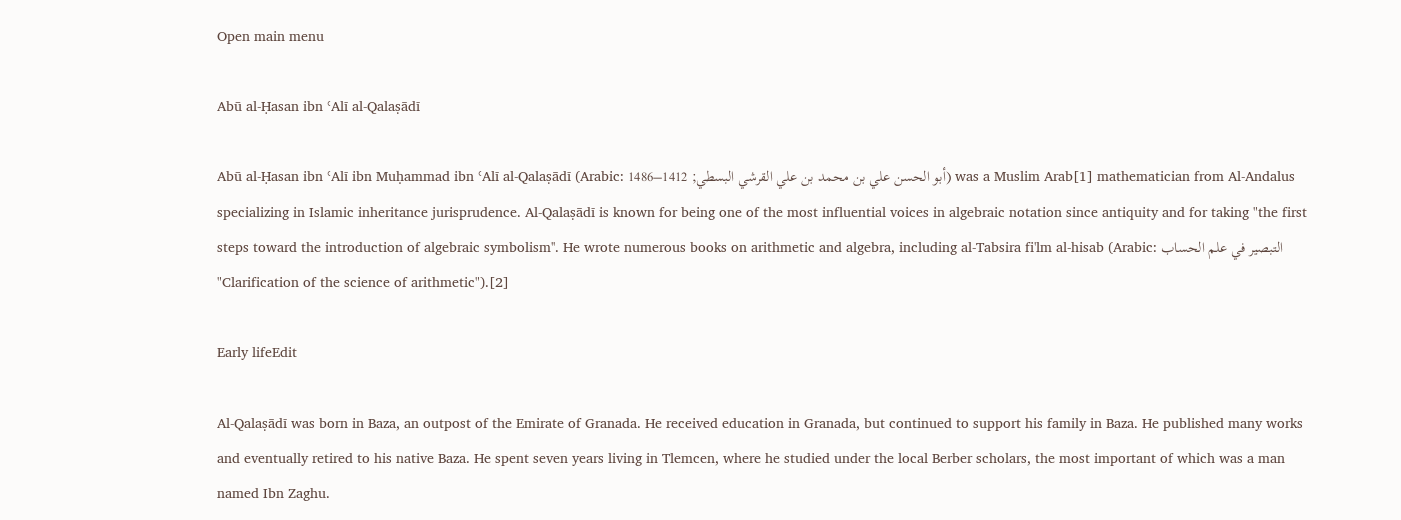Open main menu

Abū al-Ḥasan ibn ʿAlī al-Qalaṣādī

Abū al-Ḥasan ibn ʿAlī ibn Muḥammad ibn ʿAlī al-Qalaṣādī (Arabic: أبو الحسن علي بن محمد بن علي القرشي البسطي; 1412–1486) was a Muslim Arab[1] mathematician from Al-Andalus specializing in Islamic inheritance jurisprudence. Al-Qalaṣādī is known for being one of the most influential voices in algebraic notation since antiquity and for taking "the first steps toward the introduction of algebraic symbolism''. He wrote numerous books on arithmetic and algebra, including al-Tabsira fi'lm al-hisab (Arabic: التبصير في علم الحساب "Clarification of the science of arithmetic").[2]

Early lifeEdit

Al-Qalaṣādī was born in Baza, an outpost of the Emirate of Granada. He received education in Granada, but continued to support his family in Baza. He published many works and eventually retired to his native Baza. He spent seven years living in Tlemcen, where he studied under the local Berber scholars, the most important of which was a man named Ibn Zaghu.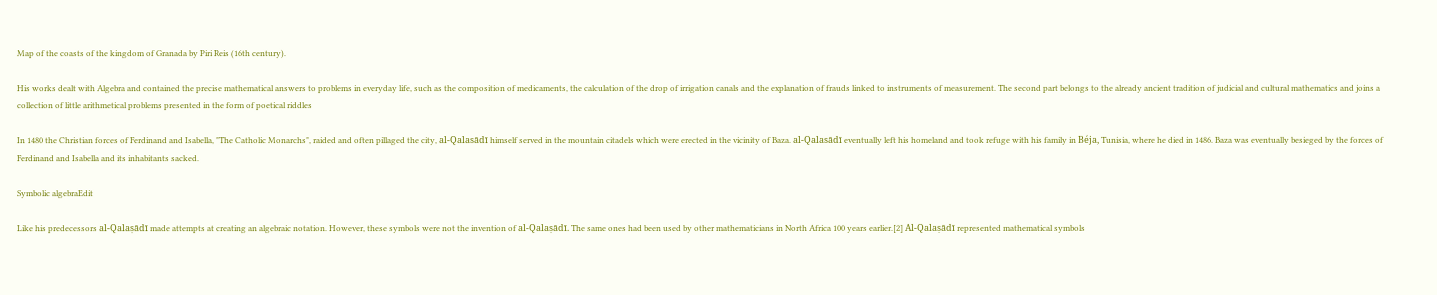Map of the coasts of the kingdom of Granada by Piri Reis (16th century).

His works dealt with Algebra and contained the precise mathematical answers to problems in everyday life, such as the composition of medicaments, the calculation of the drop of irrigation canals and the explanation of frauds linked to instruments of measurement. The second part belongs to the already ancient tradition of judicial and cultural mathematics and joins a collection of little arithmetical problems presented in the form of poetical riddles

In 1480 the Christian forces of Ferdinand and Isabella, "The Catholic Monarchs", raided and often pillaged the city, al-Qalasādī himself served in the mountain citadels which were erected in the vicinity of Baza. al-Qalasādī eventually left his homeland and took refuge with his family in Béja, Tunisia, where he died in 1486. Baza was eventually besieged by the forces of Ferdinand and Isabella and its inhabitants sacked.

Symbolic algebraEdit

Like his predecessors al-Qalaṣādī made attempts at creating an algebraic notation. However, these symbols were not the invention of al-Qalaṣādī. The same ones had been used by other mathematicians in North Africa 100 years earlier.[2] Al-Qalaṣādī represented mathematical symbols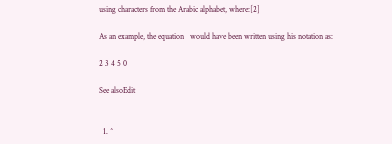using characters from the Arabic alphabet, where:[2]

As an example, the equation   would have been written using his notation as:

2 3 4 5 0

See alsoEdit


  1. ^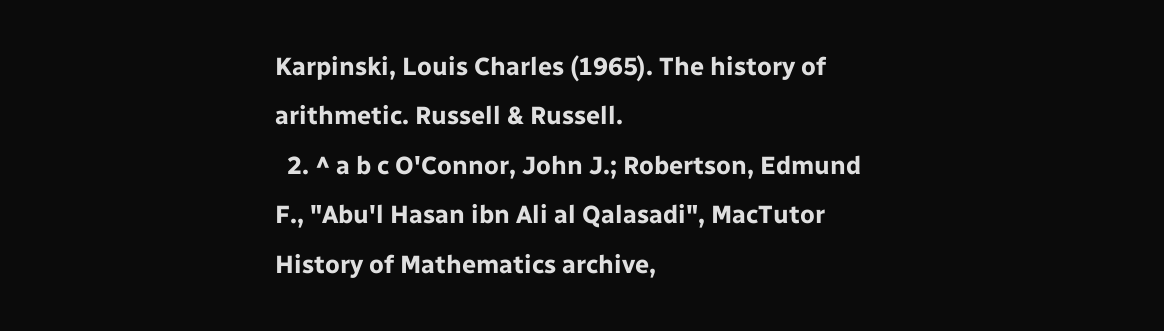Karpinski, Louis Charles (1965). The history of arithmetic. Russell & Russell.
  2. ^ a b c O'Connor, John J.; Robertson, Edmund F., "Abu'l Hasan ibn Ali al Qalasadi", MacTutor History of Mathematics archive,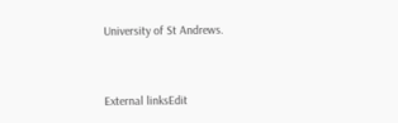University of St Andrews.


External linksEdit